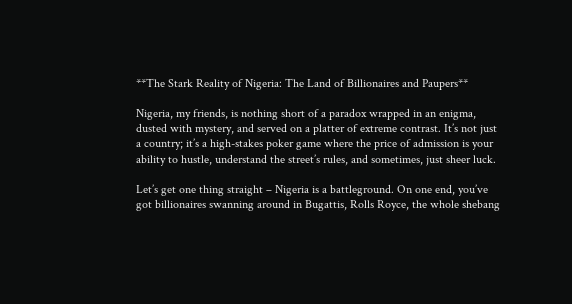**The Stark Reality of Nigeria: The Land of Billionaires and Paupers**

Nigeria, my friends, is nothing short of a paradox wrapped in an enigma, dusted with mystery, and served on a platter of extreme contrast. It’s not just a country; it’s a high-stakes poker game where the price of admission is your ability to hustle, understand the street’s rules, and sometimes, just sheer luck.

Let’s get one thing straight – Nigeria is a battleground. On one end, you’ve got billionaires swanning around in Bugattis, Rolls Royce, the whole shebang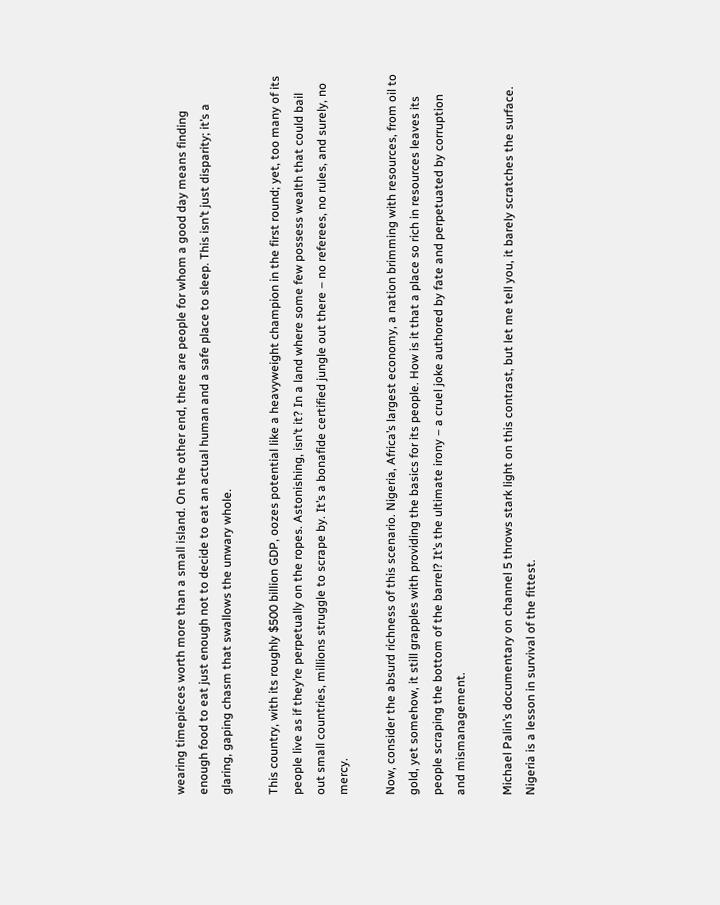wearing timepieces worth more than a small island. On the other end, there are people for whom a good day means finding enough food to eat just enough not to decide to eat an actual human and a safe place to sleep. This isn’t just disparity; it’s a glaring, gaping chasm that swallows the unwary whole.

This country, with its roughly $500 billion GDP, oozes potential like a heavyweight champion in the first round; yet, too many of its people live as if they’re perpetually on the ropes. Astonishing, isn’t it? In a land where some few possess wealth that could bail out small countries, millions struggle to scrape by. It’s a bonafide certified jungle out there – no referees, no rules, and surely, no mercy.

Now, consider the absurd richness of this scenario. Nigeria, Africa’s largest economy, a nation brimming with resources, from oil to gold, yet somehow, it still grapples with providing the basics for its people. How is it that a place so rich in resources leaves its people scraping the bottom of the barrel? It’s the ultimate irony – a cruel joke authored by fate and perpetuated by corruption and mismanagement.

Michael Palin’s documentary on channel 5 throws stark light on this contrast, but let me tell you, it barely scratches the surface. Nigeria is a lesson in survival of the fittest.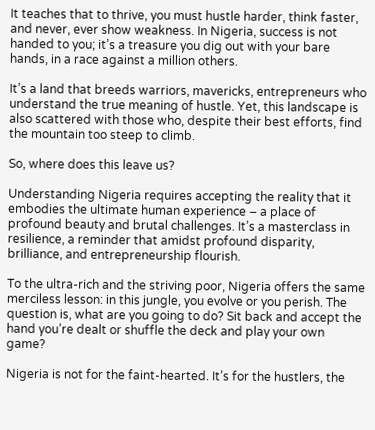It teaches that to thrive, you must hustle harder, think faster, and never, ever show weakness. In Nigeria, success is not handed to you; it’s a treasure you dig out with your bare hands, in a race against a million others.

It’s a land that breeds warriors, mavericks, entrepreneurs who understand the true meaning of hustle. Yet, this landscape is also scattered with those who, despite their best efforts, find the mountain too steep to climb.

So, where does this leave us?

Understanding Nigeria requires accepting the reality that it embodies the ultimate human experience – a place of profound beauty and brutal challenges. It’s a masterclass in resilience, a reminder that amidst profound disparity, brilliance, and entrepreneurship flourish.

To the ultra-rich and the striving poor, Nigeria offers the same merciless lesson: in this jungle, you evolve or you perish. The question is, what are you going to do? Sit back and accept the hand you’re dealt or shuffle the deck and play your own game?

Nigeria is not for the faint-hearted. It’s for the hustlers, the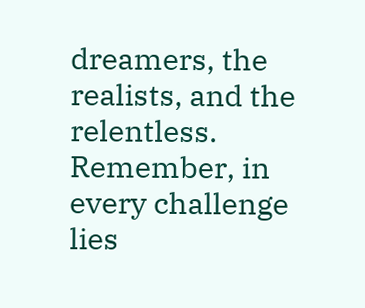dreamers, the realists, and the relentless. Remember, in every challenge lies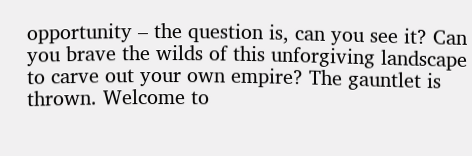opportunity – the question is, can you see it? Can you brave the wilds of this unforgiving landscape to carve out your own empire? The gauntlet is thrown. Welcome to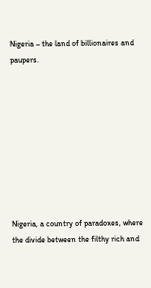Nigeria – the land of billionaires and paupers.









Nigeria, a country of paradoxes, where the divide between the filthy rich and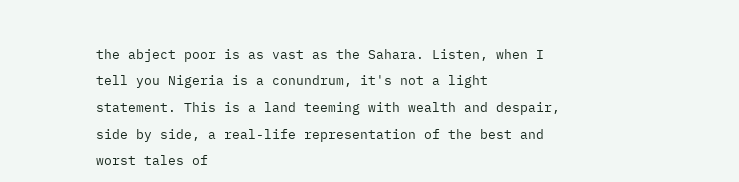the abject poor is as vast as the Sahara. Listen, when I tell you Nigeria is a conundrum, it's not a light statement. This is a land teeming with wealth and despair, side by side, a real-life representation of the best and worst tales of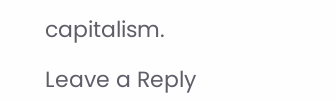capitalism.

Leave a Reply